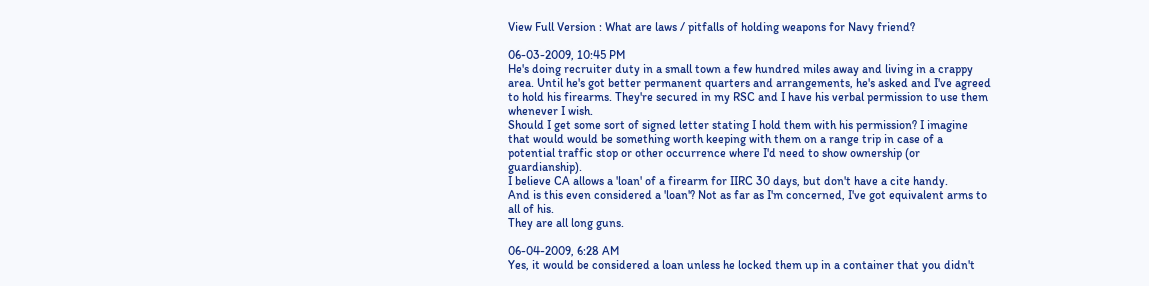View Full Version : What are laws / pitfalls of holding weapons for Navy friend?

06-03-2009, 10:45 PM
He's doing recruiter duty in a small town a few hundred miles away and living in a crappy area. Until he's got better permanent quarters and arrangements, he's asked and I've agreed to hold his firearms. They're secured in my RSC and I have his verbal permission to use them whenever I wish.
Should I get some sort of signed letter stating I hold them with his permission? I imagine that would would be something worth keeping with them on a range trip in case of a potential traffic stop or other occurrence where I'd need to show ownership (or guardianship).
I believe CA allows a 'loan' of a firearm for IIRC 30 days, but don't have a cite handy.
And is this even considered a 'loan'? Not as far as I'm concerned, I've got equivalent arms to all of his.
They are all long guns.

06-04-2009, 6:28 AM
Yes, it would be considered a loan unless he locked them up in a container that you didn't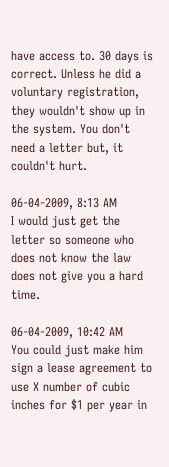have access to. 30 days is correct. Unless he did a voluntary registration, they wouldn't show up in the system. You don't need a letter but, it couldn't hurt.

06-04-2009, 8:13 AM
I would just get the letter so someone who does not know the law does not give you a hard time.

06-04-2009, 10:42 AM
You could just make him sign a lease agreement to use X number of cubic inches for $1 per year in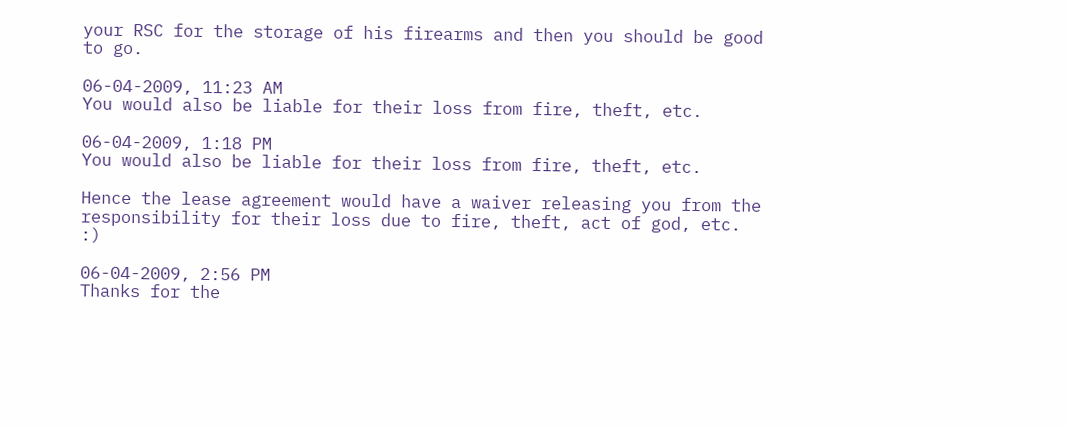your RSC for the storage of his firearms and then you should be good to go.

06-04-2009, 11:23 AM
You would also be liable for their loss from fire, theft, etc.

06-04-2009, 1:18 PM
You would also be liable for their loss from fire, theft, etc.

Hence the lease agreement would have a waiver releasing you from the responsibility for their loss due to fire, theft, act of god, etc. :)

06-04-2009, 2:56 PM
Thanks for the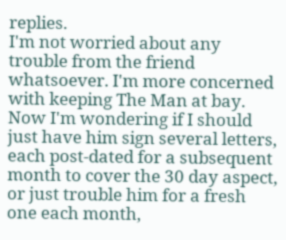replies.
I'm not worried about any trouble from the friend whatsoever. I'm more concerned with keeping The Man at bay.
Now I'm wondering if I should just have him sign several letters, each post-dated for a subsequent month to cover the 30 day aspect, or just trouble him for a fresh one each month,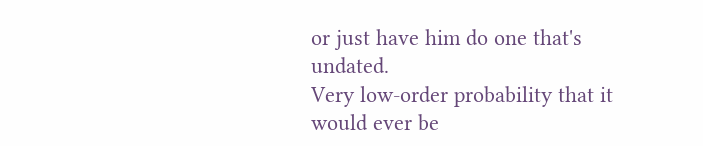or just have him do one that's undated.
Very low-order probability that it would ever be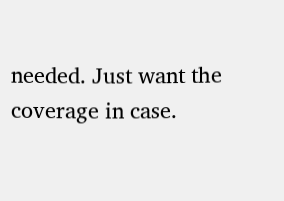needed. Just want the coverage in case.